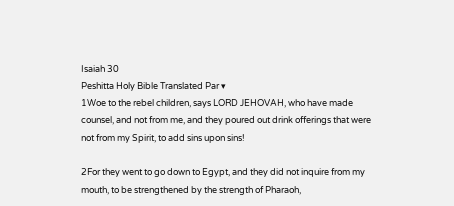Isaiah 30
Peshitta Holy Bible Translated Par ▾
1Woe to the rebel children, says LORD JEHOVAH, who have made counsel, and not from me, and they poured out drink offerings that were not from my Spirit, to add sins upon sins!

2For they went to go down to Egypt, and they did not inquire from my mouth, to be strengthened by the strength of Pharaoh,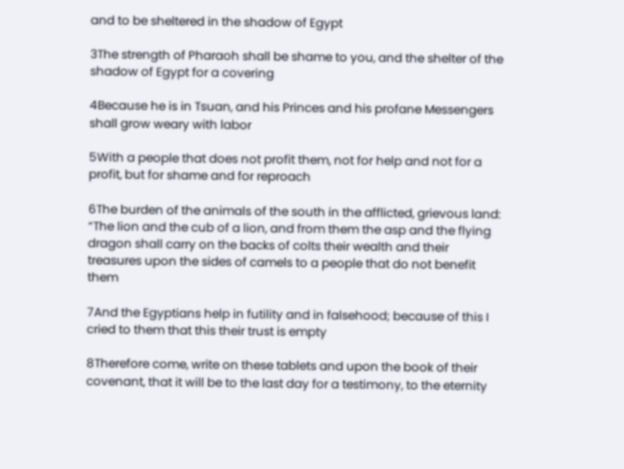and to be sheltered in the shadow of Egypt

3The strength of Pharaoh shall be shame to you, and the shelter of the shadow of Egypt for a covering

4Because he is in Tsuan, and his Princes and his profane Messengers shall grow weary with labor

5With a people that does not profit them, not for help and not for a profit, but for shame and for reproach

6The burden of the animals of the south in the afflicted, grievous land: “The lion and the cub of a lion, and from them the asp and the flying dragon shall carry on the backs of colts their wealth and their treasures upon the sides of camels to a people that do not benefit them

7And the Egyptians help in futility and in falsehood; because of this I cried to them that this their trust is empty

8Therefore come, write on these tablets and upon the book of their covenant, that it will be to the last day for a testimony, to the eternity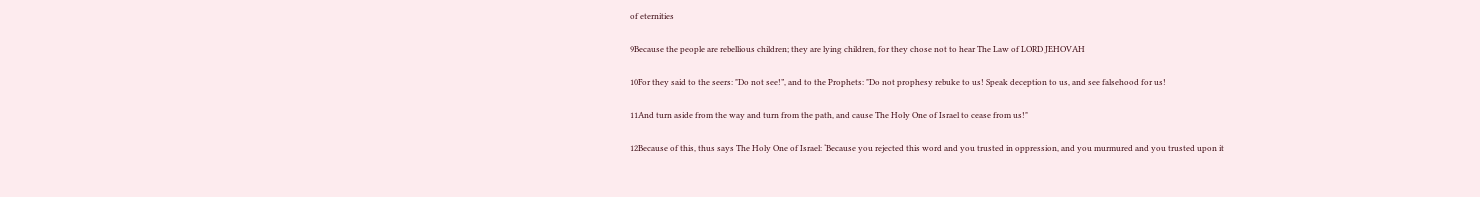of eternities

9Because the people are rebellious children; they are lying children, for they chose not to hear The Law of LORD JEHOVAH

10For they said to the seers: "Do not see!”, and to the Prophets: "Do not prophesy rebuke to us! Speak deception to us, and see falsehood for us!

11And turn aside from the way and turn from the path, and cause The Holy One of Israel to cease from us!"

12Because of this, thus says The Holy One of Israel: ‘Because you rejected this word and you trusted in oppression, and you murmured and you trusted upon it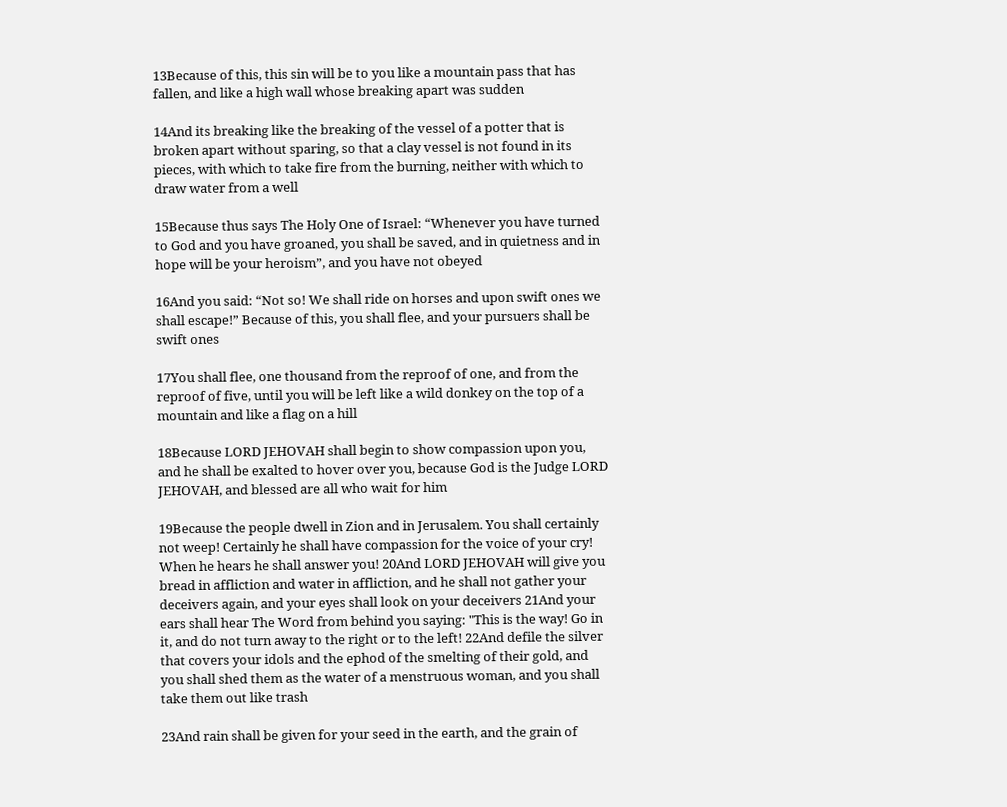13Because of this, this sin will be to you like a mountain pass that has fallen, and like a high wall whose breaking apart was sudden

14And its breaking like the breaking of the vessel of a potter that is broken apart without sparing, so that a clay vessel is not found in its pieces, with which to take fire from the burning, neither with which to draw water from a well

15Because thus says The Holy One of Israel: “Whenever you have turned to God and you have groaned, you shall be saved, and in quietness and in hope will be your heroism”, and you have not obeyed

16And you said: “Not so! We shall ride on horses and upon swift ones we shall escape!” Because of this, you shall flee, and your pursuers shall be swift ones

17You shall flee, one thousand from the reproof of one, and from the reproof of five, until you will be left like a wild donkey on the top of a mountain and like a flag on a hill

18Because LORD JEHOVAH shall begin to show compassion upon you, and he shall be exalted to hover over you, because God is the Judge LORD JEHOVAH, and blessed are all who wait for him

19Because the people dwell in Zion and in Jerusalem. You shall certainly not weep! Certainly he shall have compassion for the voice of your cry! When he hears he shall answer you! 20And LORD JEHOVAH will give you bread in affliction and water in affliction, and he shall not gather your deceivers again, and your eyes shall look on your deceivers 21And your ears shall hear The Word from behind you saying: "This is the way! Go in it, and do not turn away to the right or to the left! 22And defile the silver that covers your idols and the ephod of the smelting of their gold, and you shall shed them as the water of a menstruous woman, and you shall take them out like trash

23And rain shall be given for your seed in the earth, and the grain of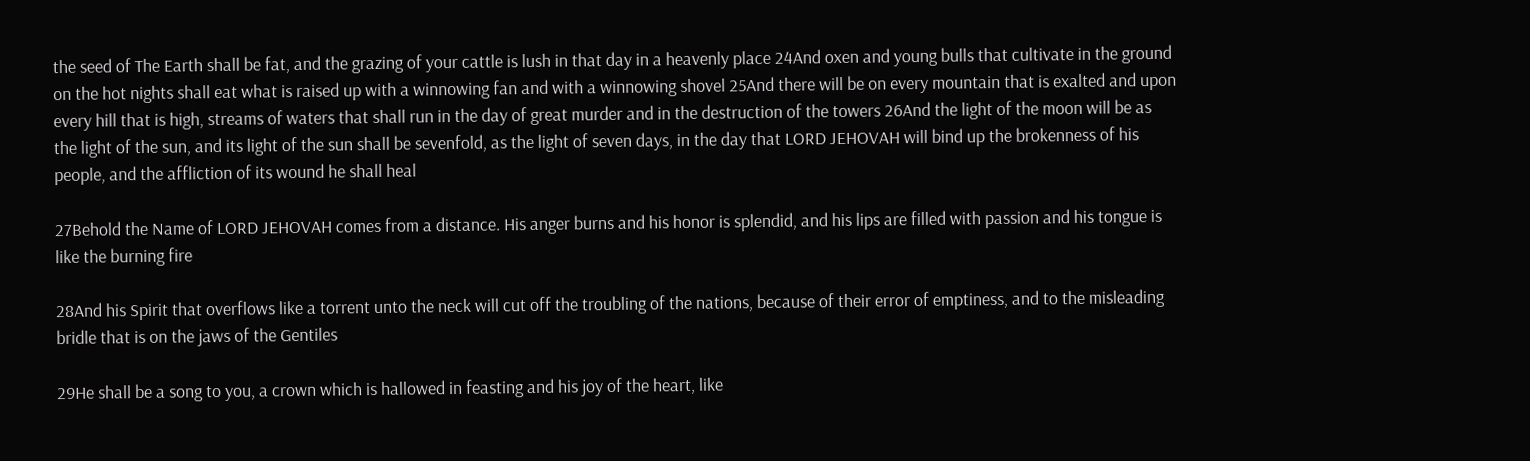the seed of The Earth shall be fat, and the grazing of your cattle is lush in that day in a heavenly place 24And oxen and young bulls that cultivate in the ground on the hot nights shall eat what is raised up with a winnowing fan and with a winnowing shovel 25And there will be on every mountain that is exalted and upon every hill that is high, streams of waters that shall run in the day of great murder and in the destruction of the towers 26And the light of the moon will be as the light of the sun, and its light of the sun shall be sevenfold, as the light of seven days, in the day that LORD JEHOVAH will bind up the brokenness of his people, and the affliction of its wound he shall heal

27Behold the Name of LORD JEHOVAH comes from a distance. His anger burns and his honor is splendid, and his lips are filled with passion and his tongue is like the burning fire

28And his Spirit that overflows like a torrent unto the neck will cut off the troubling of the nations, because of their error of emptiness, and to the misleading bridle that is on the jaws of the Gentiles

29He shall be a song to you, a crown which is hallowed in feasting and his joy of the heart, like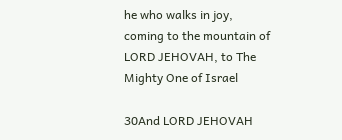he who walks in joy, coming to the mountain of LORD JEHOVAH, to The Mighty One of Israel

30And LORD JEHOVAH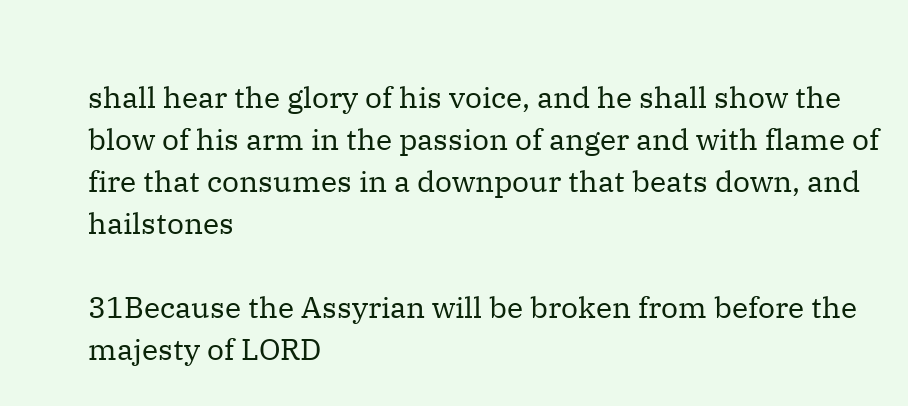shall hear the glory of his voice, and he shall show the blow of his arm in the passion of anger and with flame of fire that consumes in a downpour that beats down, and hailstones

31Because the Assyrian will be broken from before the majesty of LORD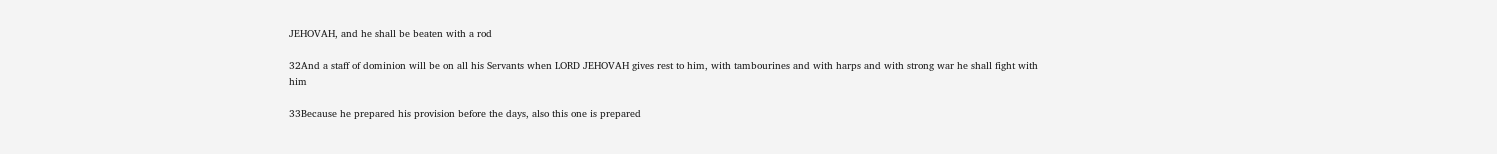JEHOVAH, and he shall be beaten with a rod

32And a staff of dominion will be on all his Servants when LORD JEHOVAH gives rest to him, with tambourines and with harps and with strong war he shall fight with him

33Because he prepared his provision before the days, also this one is prepared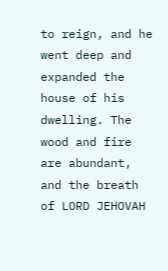to reign, and he went deep and expanded the house of his dwelling. The wood and fire are abundant, and the breath of LORD JEHOVAH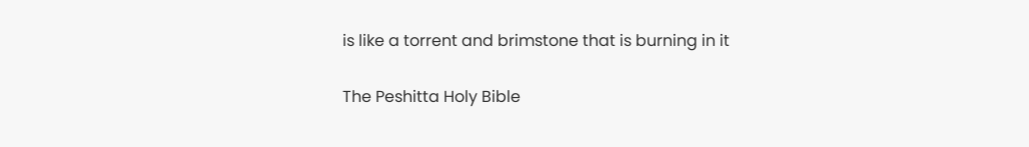is like a torrent and brimstone that is burning in it

The Peshitta Holy Bible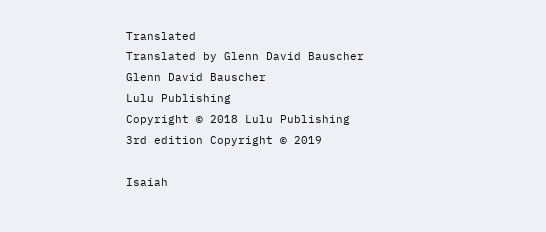Translated
Translated by Glenn David Bauscher
Glenn David Bauscher
Lulu Publishing
Copyright © 2018 Lulu Publishing
3rd edition Copyright © 2019

Isaiah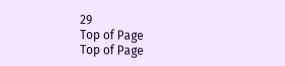29
Top of Page
Top of Page